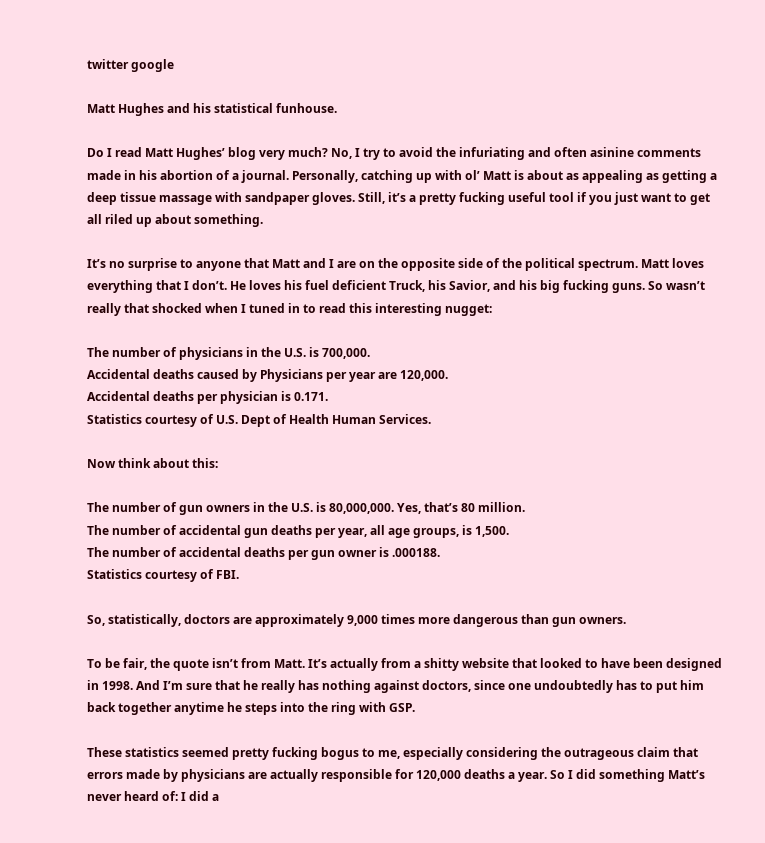twitter google

Matt Hughes and his statistical funhouse.

Do I read Matt Hughes’ blog very much? No, I try to avoid the infuriating and often asinine comments made in his abortion of a journal. Personally, catching up with ol’ Matt is about as appealing as getting a deep tissue massage with sandpaper gloves. Still, it’s a pretty fucking useful tool if you just want to get all riled up about something.

It’s no surprise to anyone that Matt and I are on the opposite side of the political spectrum. Matt loves everything that I don’t. He loves his fuel deficient Truck, his Savior, and his big fucking guns. So wasn’t really that shocked when I tuned in to read this interesting nugget:

The number of physicians in the U.S. is 700,000.
Accidental deaths caused by Physicians per year are 120,000.
Accidental deaths per physician is 0.171.
Statistics courtesy of U.S. Dept of Health Human Services.

Now think about this:

The number of gun owners in the U.S. is 80,000,000. Yes, that’s 80 million.
The number of accidental gun deaths per year, all age groups, is 1,500.
The number of accidental deaths per gun owner is .000188.
Statistics courtesy of FBI.

So, statistically, doctors are approximately 9,000 times more dangerous than gun owners.

To be fair, the quote isn’t from Matt. It’s actually from a shitty website that looked to have been designed in 1998. And I’m sure that he really has nothing against doctors, since one undoubtedly has to put him back together anytime he steps into the ring with GSP.

These statistics seemed pretty fucking bogus to me, especially considering the outrageous claim that errors made by physicians are actually responsible for 120,000 deaths a year. So I did something Matt’s never heard of: I did a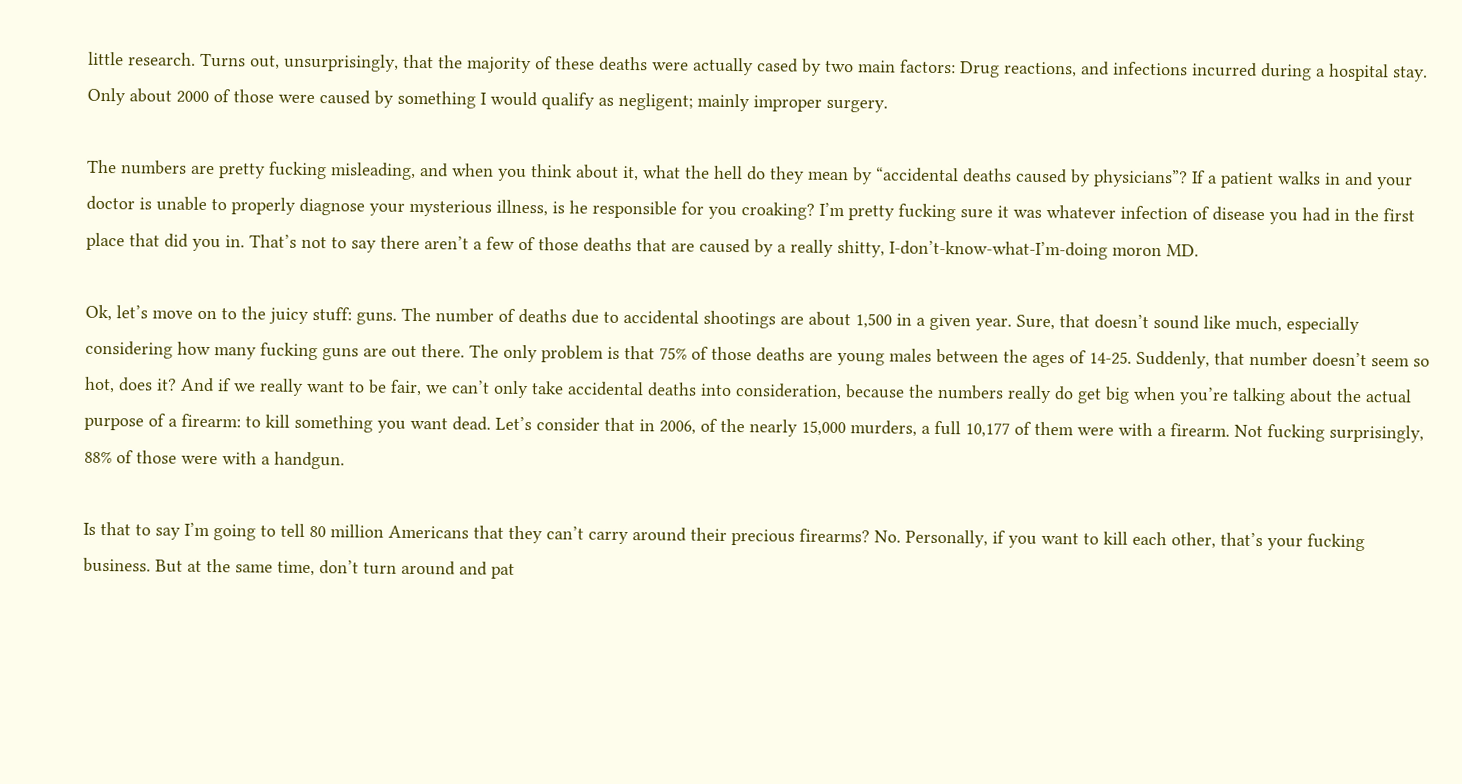little research. Turns out, unsurprisingly, that the majority of these deaths were actually cased by two main factors: Drug reactions, and infections incurred during a hospital stay. Only about 2000 of those were caused by something I would qualify as negligent; mainly improper surgery.

The numbers are pretty fucking misleading, and when you think about it, what the hell do they mean by “accidental deaths caused by physicians”? If a patient walks in and your doctor is unable to properly diagnose your mysterious illness, is he responsible for you croaking? I’m pretty fucking sure it was whatever infection of disease you had in the first place that did you in. That’s not to say there aren’t a few of those deaths that are caused by a really shitty, I-don’t-know-what-I’m-doing moron MD.

Ok, let’s move on to the juicy stuff: guns. The number of deaths due to accidental shootings are about 1,500 in a given year. Sure, that doesn’t sound like much, especially considering how many fucking guns are out there. The only problem is that 75% of those deaths are young males between the ages of 14-25. Suddenly, that number doesn’t seem so hot, does it? And if we really want to be fair, we can’t only take accidental deaths into consideration, because the numbers really do get big when you’re talking about the actual purpose of a firearm: to kill something you want dead. Let’s consider that in 2006, of the nearly 15,000 murders, a full 10,177 of them were with a firearm. Not fucking surprisingly, 88% of those were with a handgun.

Is that to say I’m going to tell 80 million Americans that they can’t carry around their precious firearms? No. Personally, if you want to kill each other, that’s your fucking business. But at the same time, don’t turn around and pat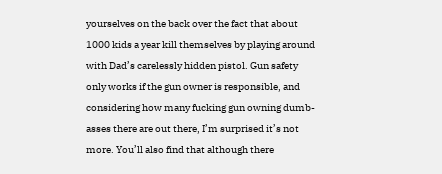yourselves on the back over the fact that about 1000 kids a year kill themselves by playing around with Dad’s carelessly hidden pistol. Gun safety only works if the gun owner is responsible, and considering how many fucking gun owning dumb-asses there are out there, I’m surprised it’s not more. You’ll also find that although there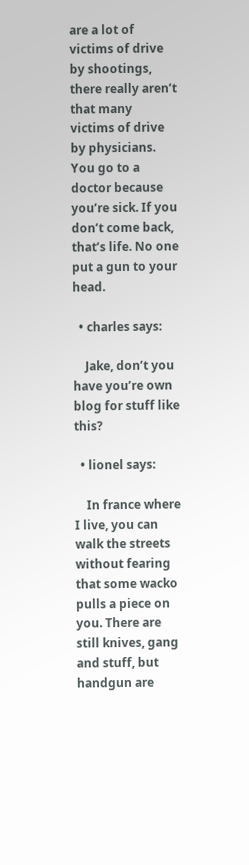are a lot of victims of drive by shootings, there really aren’t that many victims of drive by physicians. You go to a doctor because you’re sick. If you don’t come back, that’s life. No one put a gun to your head.

  • charles says:

    Jake, don’t you have you’re own blog for stuff like this?

  • lionel says:

    In france where I live, you can walk the streets without fearing that some wacko pulls a piece on you. There are still knives, gang and stuff, but handgun are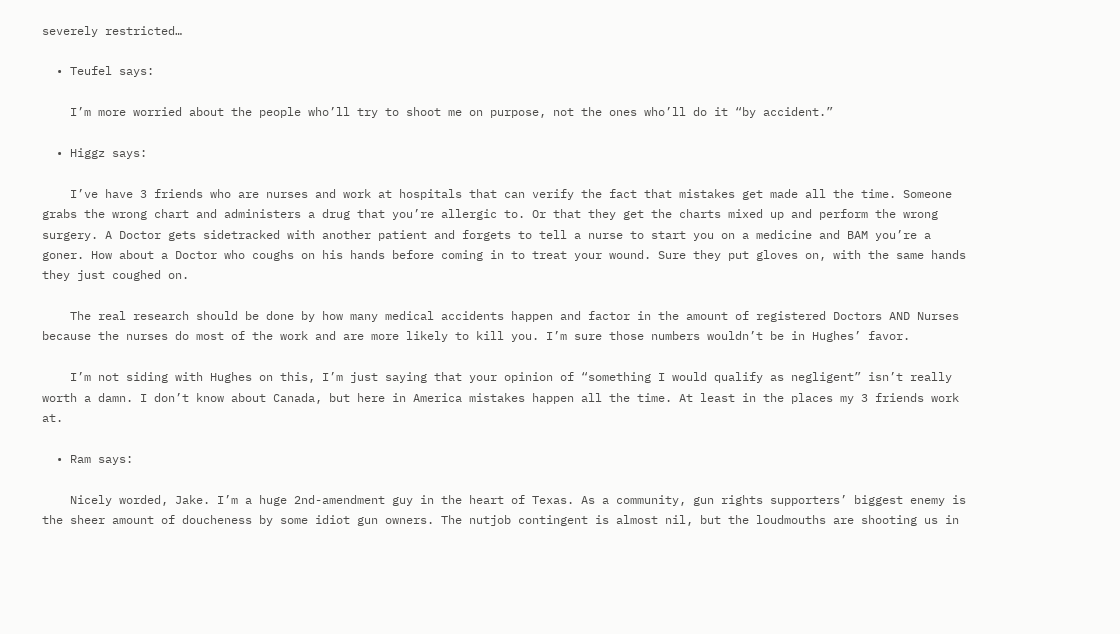severely restricted…

  • Teufel says:

    I’m more worried about the people who’ll try to shoot me on purpose, not the ones who’ll do it “by accident.”

  • Higgz says:

    I’ve have 3 friends who are nurses and work at hospitals that can verify the fact that mistakes get made all the time. Someone grabs the wrong chart and administers a drug that you’re allergic to. Or that they get the charts mixed up and perform the wrong surgery. A Doctor gets sidetracked with another patient and forgets to tell a nurse to start you on a medicine and BAM you’re a goner. How about a Doctor who coughs on his hands before coming in to treat your wound. Sure they put gloves on, with the same hands they just coughed on.

    The real research should be done by how many medical accidents happen and factor in the amount of registered Doctors AND Nurses because the nurses do most of the work and are more likely to kill you. I’m sure those numbers wouldn’t be in Hughes’ favor.

    I’m not siding with Hughes on this, I’m just saying that your opinion of “something I would qualify as negligent” isn’t really worth a damn. I don’t know about Canada, but here in America mistakes happen all the time. At least in the places my 3 friends work at.

  • Ram says:

    Nicely worded, Jake. I’m a huge 2nd-amendment guy in the heart of Texas. As a community, gun rights supporters’ biggest enemy is the sheer amount of doucheness by some idiot gun owners. The nutjob contingent is almost nil, but the loudmouths are shooting us in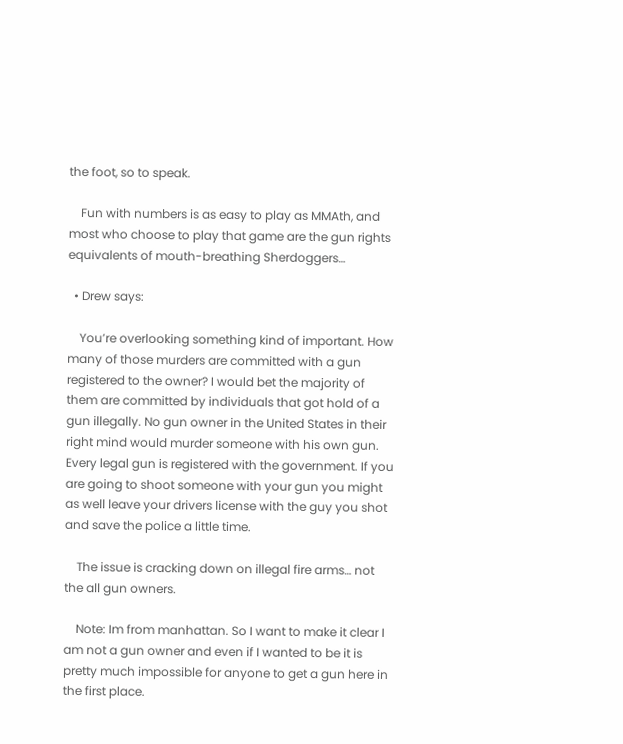the foot, so to speak.

    Fun with numbers is as easy to play as MMAth, and most who choose to play that game are the gun rights equivalents of mouth-breathing Sherdoggers…

  • Drew says:

    You’re overlooking something kind of important. How many of those murders are committed with a gun registered to the owner? I would bet the majority of them are committed by individuals that got hold of a gun illegally. No gun owner in the United States in their right mind would murder someone with his own gun. Every legal gun is registered with the government. If you are going to shoot someone with your gun you might as well leave your drivers license with the guy you shot and save the police a little time.

    The issue is cracking down on illegal fire arms… not the all gun owners.

    Note: Im from manhattan. So I want to make it clear I am not a gun owner and even if I wanted to be it is pretty much impossible for anyone to get a gun here in the first place.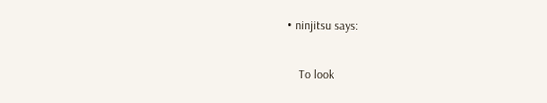• ninjitsu says:

    To look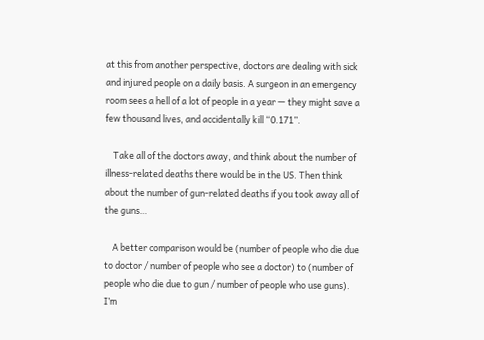at this from another perspective, doctors are dealing with sick and injured people on a daily basis. A surgeon in an emergency room sees a hell of a lot of people in a year — they might save a few thousand lives, and accidentally kill “0.171”.

    Take all of the doctors away, and think about the number of illness-related deaths there would be in the US. Then think about the number of gun-related deaths if you took away all of the guns…

    A better comparison would be (number of people who die due to doctor / number of people who see a doctor) to (number of people who die due to gun / number of people who use guns). I’m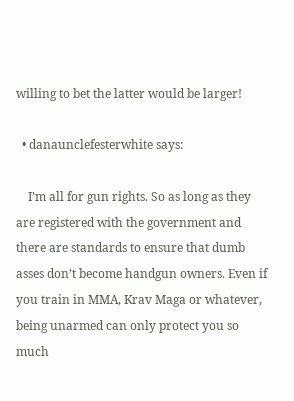willing to bet the latter would be larger!

  • danaunclefesterwhite says:

    I’m all for gun rights. So as long as they are registered with the government and there are standards to ensure that dumb asses don’t become handgun owners. Even if you train in MMA, Krav Maga or whatever, being unarmed can only protect you so much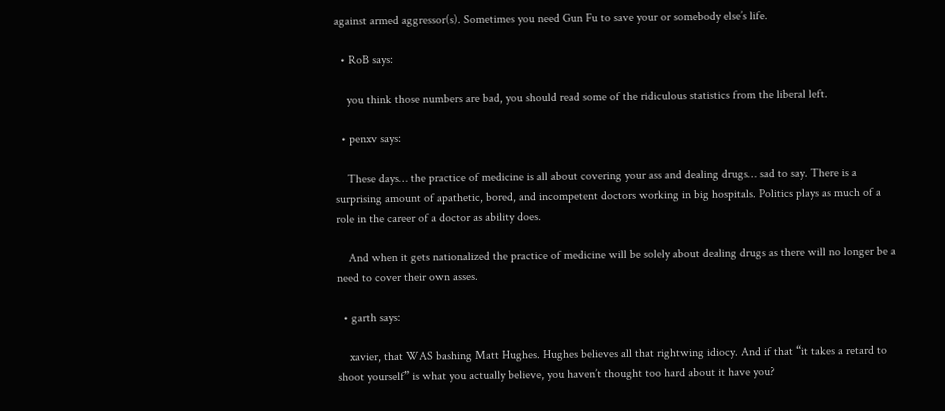against armed aggressor(s). Sometimes you need Gun Fu to save your or somebody else’s life.

  • RoB says:

    you think those numbers are bad, you should read some of the ridiculous statistics from the liberal left.

  • penxv says:

    These days… the practice of medicine is all about covering your ass and dealing drugs… sad to say. There is a surprising amount of apathetic, bored, and incompetent doctors working in big hospitals. Politics plays as much of a role in the career of a doctor as ability does.

    And when it gets nationalized the practice of medicine will be solely about dealing drugs as there will no longer be a need to cover their own asses.

  • garth says:

    xavier, that WAS bashing Matt Hughes. Hughes believes all that rightwing idiocy. And if that “it takes a retard to shoot yourself” is what you actually believe, you haven’t thought too hard about it have you?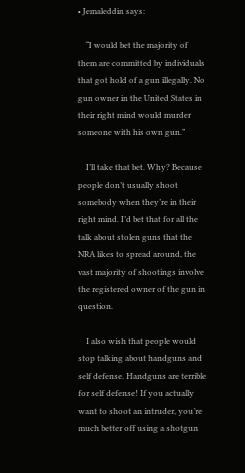• Jemaleddin says:

    “I would bet the majority of them are committed by individuals that got hold of a gun illegally. No gun owner in the United States in their right mind would murder someone with his own gun.”

    I’ll take that bet. Why? Because people don’t usually shoot somebody when they’re in their right mind. I’d bet that for all the talk about stolen guns that the NRA likes to spread around, the vast majority of shootings involve the registered owner of the gun in question.

    I also wish that people would stop talking about handguns and self defense. Handguns are terrible for self defense! If you actually want to shoot an intruder, you’re much better off using a shotgun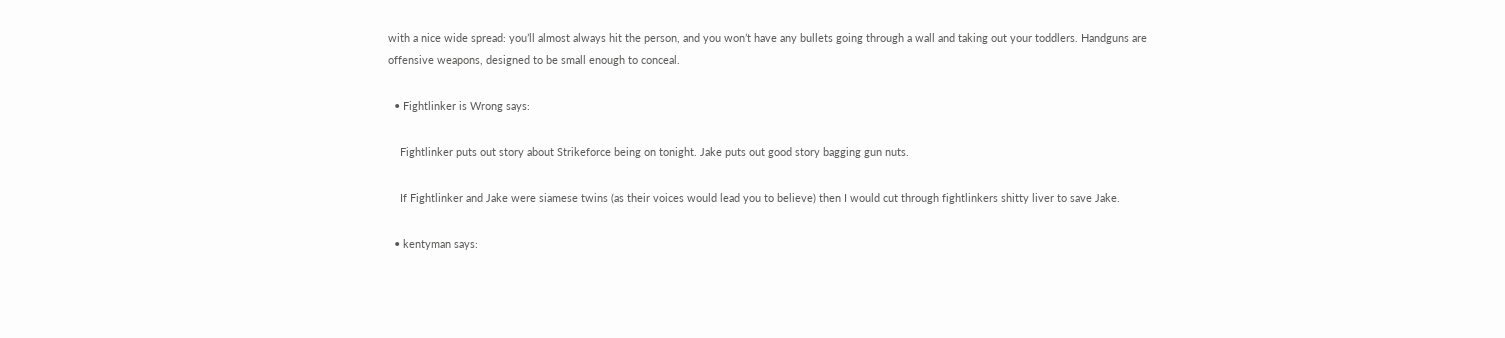with a nice wide spread: you’ll almost always hit the person, and you won’t have any bullets going through a wall and taking out your toddlers. Handguns are offensive weapons, designed to be small enough to conceal.

  • Fightlinker is Wrong says:

    Fightlinker puts out story about Strikeforce being on tonight. Jake puts out good story bagging gun nuts.

    If Fightlinker and Jake were siamese twins (as their voices would lead you to believe) then I would cut through fightlinkers shitty liver to save Jake.

  • kentyman says: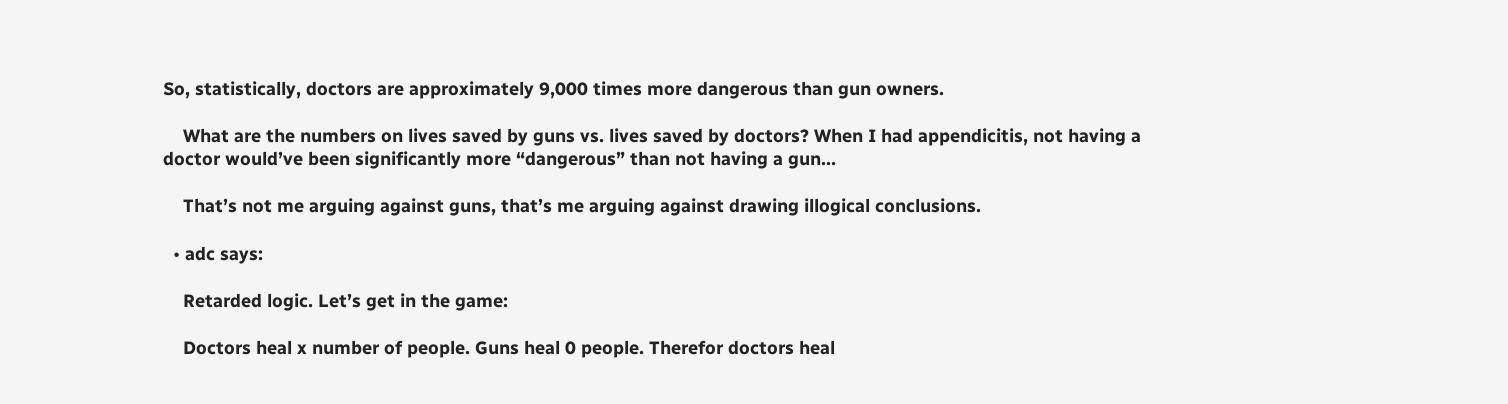So, statistically, doctors are approximately 9,000 times more dangerous than gun owners.

    What are the numbers on lives saved by guns vs. lives saved by doctors? When I had appendicitis, not having a doctor would’ve been significantly more “dangerous” than not having a gun…

    That’s not me arguing against guns, that’s me arguing against drawing illogical conclusions.

  • adc says:

    Retarded logic. Let’s get in the game:

    Doctors heal x number of people. Guns heal 0 people. Therefor doctors heal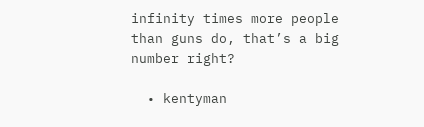infinity times more people than guns do, that’s a big number right?

  • kentyman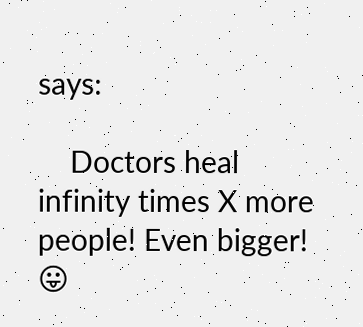says:

    Doctors heal infinity times X more people! Even bigger! 😛